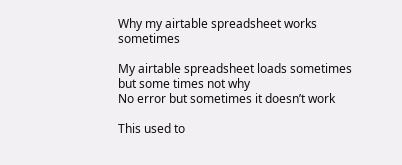Why my airtable spreadsheet works sometimes

My airtable spreadsheet loads sometimes but some times not why
No error but sometimes it doesn’t work

This used to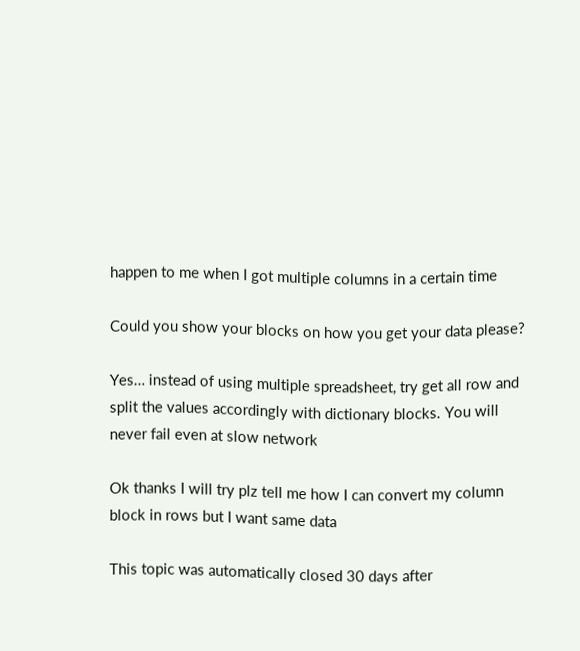happen to me when I got multiple columns in a certain time

Could you show your blocks on how you get your data please?

Yes… instead of using multiple spreadsheet, try get all row and split the values accordingly with dictionary blocks. You will never fail even at slow network

Ok thanks I will try plz tell me how I can convert my column block in rows but I want same data

This topic was automatically closed 30 days after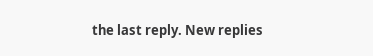the last reply. New replies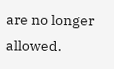are no longer allowed.